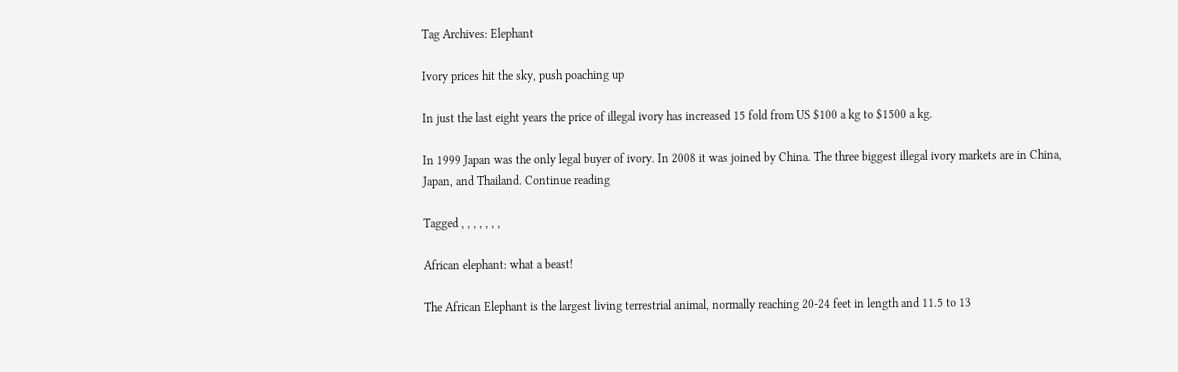Tag Archives: Elephant

Ivory prices hit the sky, push poaching up

In just the last eight years the price of illegal ivory has increased 15 fold from US $100 a kg to $1500 a kg.

In 1999 Japan was the only legal buyer of ivory. In 2008 it was joined by China. The three biggest illegal ivory markets are in China, Japan, and Thailand. Continue reading

Tagged , , , , , , ,

African elephant: what a beast!

The African Elephant is the largest living terrestrial animal, normally reaching 20-24 feet in length and 11.5 to 13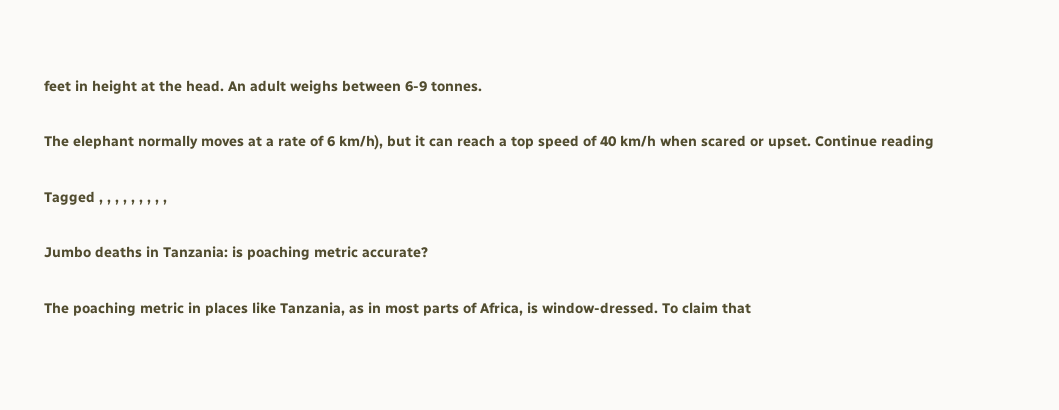feet in height at the head. An adult weighs between 6-9 tonnes.

The elephant normally moves at a rate of 6 km/h), but it can reach a top speed of 40 km/h when scared or upset. Continue reading

Tagged , , , , , , , , ,

Jumbo deaths in Tanzania: is poaching metric accurate?

The poaching metric in places like Tanzania, as in most parts of Africa, is window-dressed. To claim that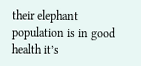their elephant population is in good health it’s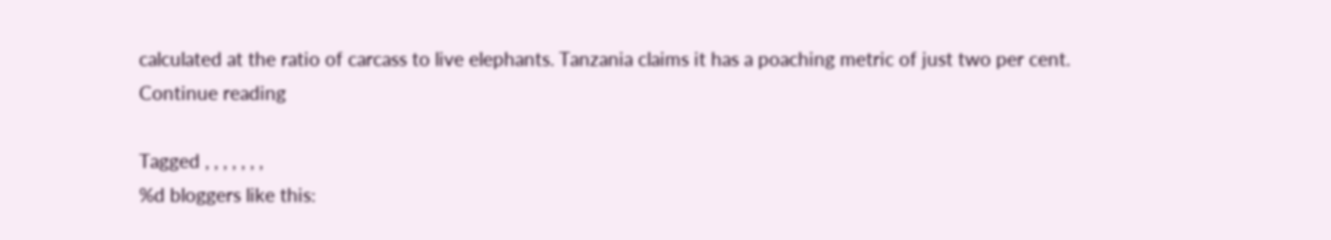calculated at the ratio of carcass to live elephants. Tanzania claims it has a poaching metric of just two per cent. Continue reading

Tagged , , , , , , ,
%d bloggers like this: